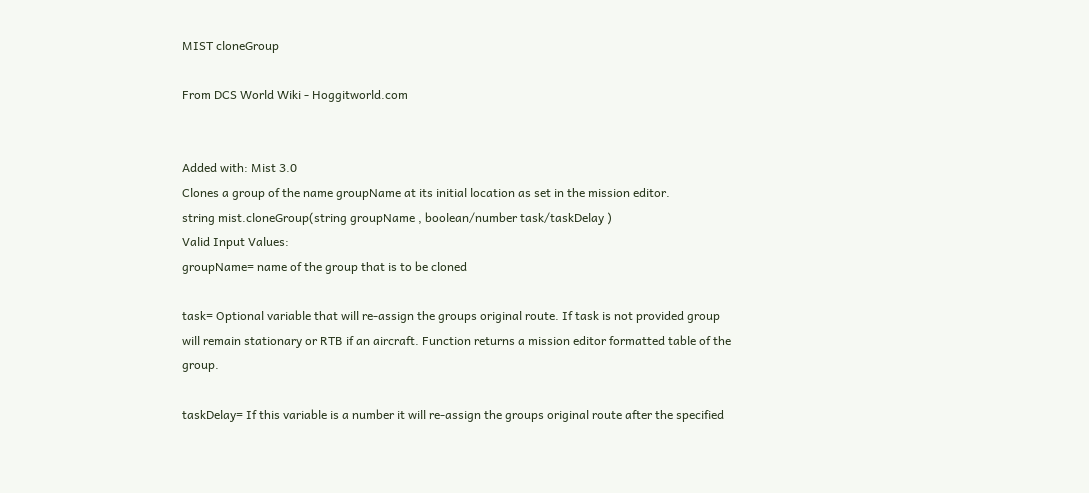MIST cloneGroup

From DCS World Wiki - Hoggitworld.com


Added with: Mist 3.0
Clones a group of the name groupName at its initial location as set in the mission editor.
string mist.cloneGroup(string groupName , boolean/number task/taskDelay )
Valid Input Values:
groupName= name of the group that is to be cloned

task= Optional variable that will re-assign the groups original route. If task is not provided group will remain stationary or RTB if an aircraft. Function returns a mission editor formatted table of the group.

taskDelay= If this variable is a number it will re-assign the groups original route after the specified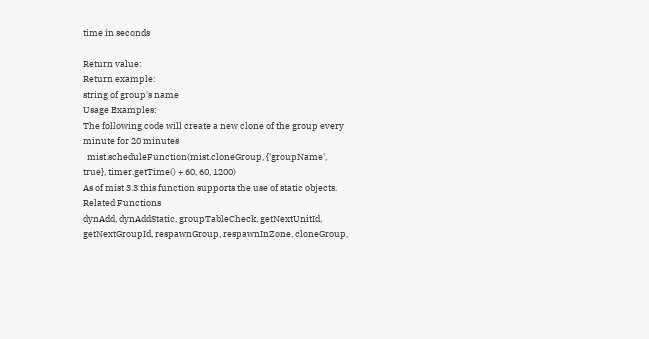time in seconds

Return value:
Return example:
string of group's name
Usage Examples:
The following code will create a new clone of the group every minute for 20 minutes
  mist.scheduleFunction(mist.cloneGroup, {'groupName', true}, timer.getTime() + 60, 60, 1200)
As of mist 3.3 this function supports the use of static objects.
Related Functions
dynAdd, dynAddStatic, groupTableCheck, getNextUnitId, getNextGroupId, respawnGroup, respawnInZone, cloneGroup,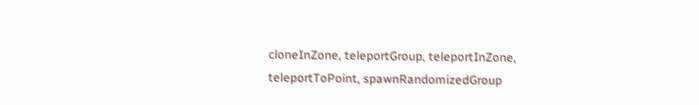cloneInZone, teleportGroup, teleportInZone, teleportToPoint, spawnRandomizedGroup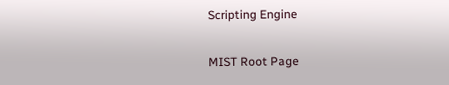Scripting Engine

MIST Root Page